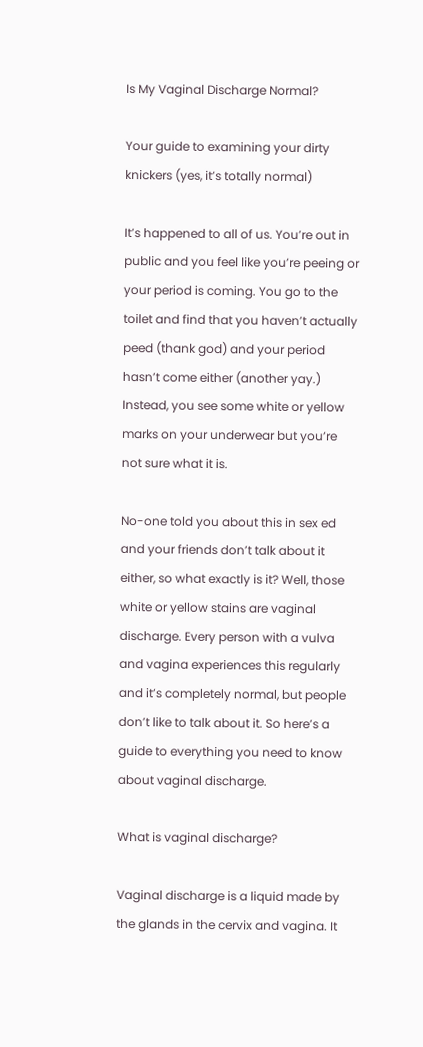Is My Vaginal Discharge Normal?

Your guide to examining your dirty knickers (yes, it’s totally normal)

It’s happened to all of us. You’re out in public and you feel like you’re peeing or your period is coming. You go to the toilet and find that you haven’t actually peed (thank god) and your period hasn’t come either (another yay.) Instead, you see some white or yellow marks on your underwear but you’re not sure what it is.

No-one told you about this in sex ed and your friends don’t talk about it either, so what exactly is it? Well, those white or yellow stains are vaginal discharge. Every person with a vulva and vagina experiences this regularly and it’s completely normal, but people don’t like to talk about it. So here’s a guide to everything you need to know about vaginal discharge.

What is vaginal discharge?

Vaginal discharge is a liquid made by the glands in the cervix and vagina. It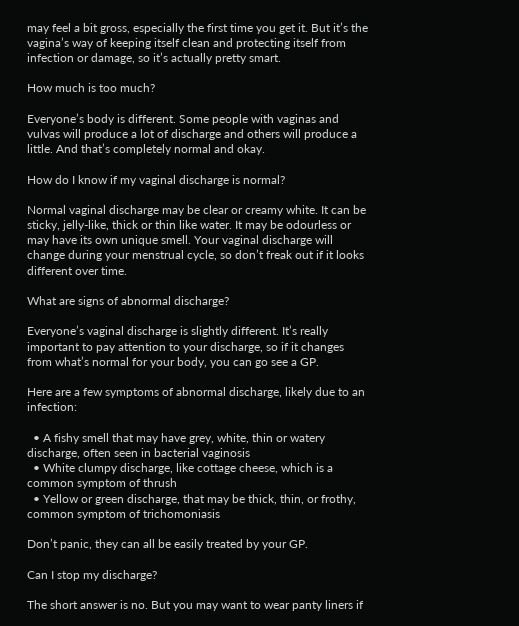may feel a bit gross, especially the first time you get it. But it’s the vagina’s way of keeping itself clean and protecting itself from infection or damage, so it’s actually pretty smart.

How much is too much?

Everyone’s body is different. Some people with vaginas and vulvas will produce a lot of discharge and others will produce a little. And that’s completely normal and okay.

How do I know if my vaginal discharge is normal?

Normal vaginal discharge may be clear or creamy white. It can be sticky, jelly-like, thick or thin like water. It may be odourless or may have its own unique smell. Your vaginal discharge will change during your menstrual cycle, so don’t freak out if it looks different over time.

What are signs of abnormal discharge?

Everyone’s vaginal discharge is slightly different. It’s really important to pay attention to your discharge, so if it changes from what’s normal for your body, you can go see a GP.

Here are a few symptoms of abnormal discharge, likely due to an infection:

  • A fishy smell that may have grey, white, thin or watery discharge, often seen in bacterial vaginosis
  • White clumpy discharge, like cottage cheese, which is a common symptom of thrush
  • Yellow or green discharge, that may be thick, thin, or frothy, common symptom of trichomoniasis

Don’t panic, they can all be easily treated by your GP.

Can I stop my discharge?

The short answer is no. But you may want to wear panty liners if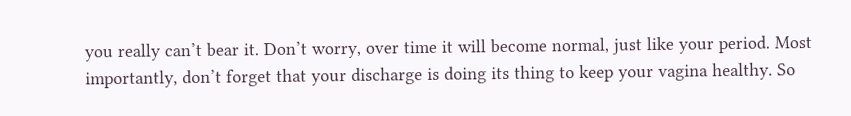you really can’t bear it. Don’t worry, over time it will become normal, just like your period. Most importantly, don’t forget that your discharge is doing its thing to keep your vagina healthy. So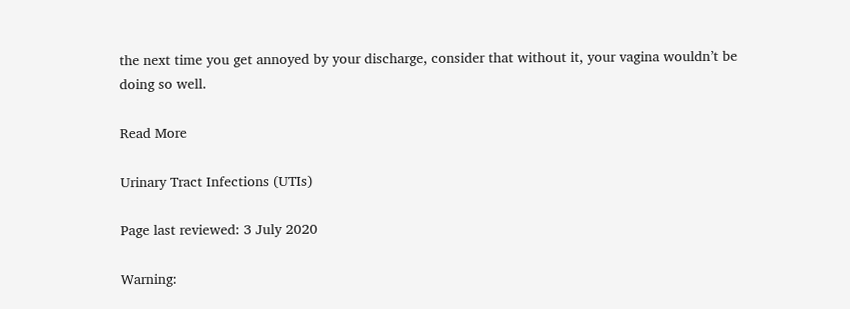the next time you get annoyed by your discharge, consider that without it, your vagina wouldn’t be doing so well.

Read More

Urinary Tract Infections (UTIs)

Page last reviewed: 3 July 2020

Warning: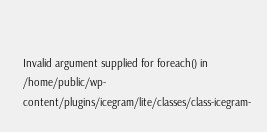Invalid argument supplied for foreach() in /home/public/wp-content/plugins/icegram/lite/classes/class-icegram-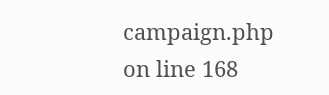campaign.php on line 168